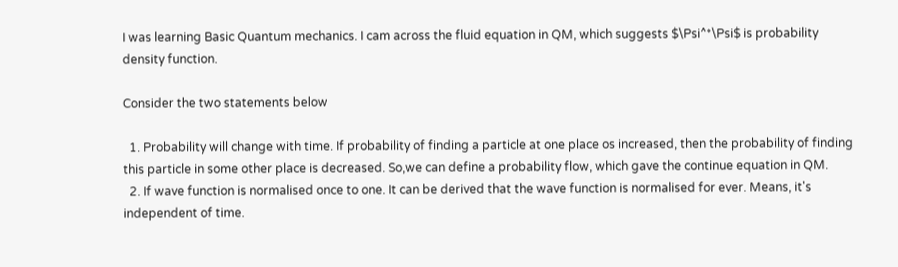I was learning Basic Quantum mechanics. I cam across the fluid equation in QM, which suggests $\Psi^*\Psi$ is probability density function.

Consider the two statements below

  1. Probability will change with time. If probability of finding a particle at one place os increased, then the probability of finding this particle in some other place is decreased. So,we can define a probability flow, which gave the continue equation in QM.
  2. If wave function is normalised once to one. It can be derived that the wave function is normalised for ever. Means, it's independent of time.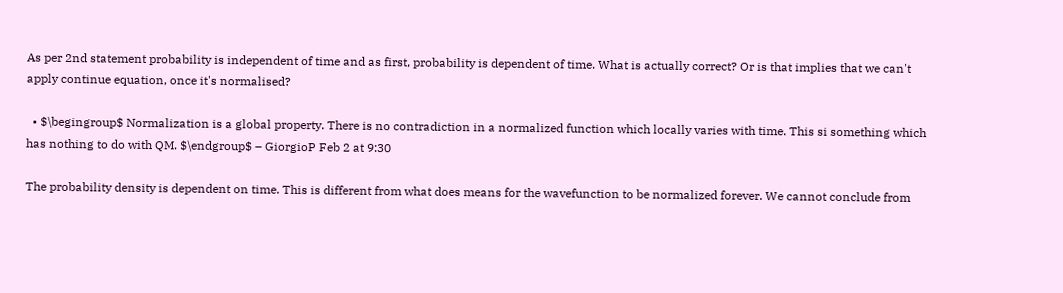As per 2nd statement probability is independent of time and as first, probability is dependent of time. What is actually correct? Or is that implies that we can't apply continue equation, once it's normalised?

  • $\begingroup$ Normalization is a global property. There is no contradiction in a normalized function which locally varies with time. This si something which has nothing to do with QM. $\endgroup$ – GiorgioP Feb 2 at 9:30

The probability density is dependent on time. This is different from what does means for the wavefunction to be normalized forever. We cannot conclude from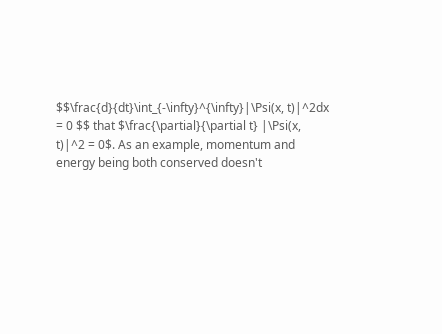$$\frac{d}{dt}\int_{-\infty}^{\infty}|\Psi(x, t)|^2dx = 0 $$ that $\frac{\partial}{\partial t} |\Psi(x, t)|^2 = 0$. As an example, momentum and energy being both conserved doesn't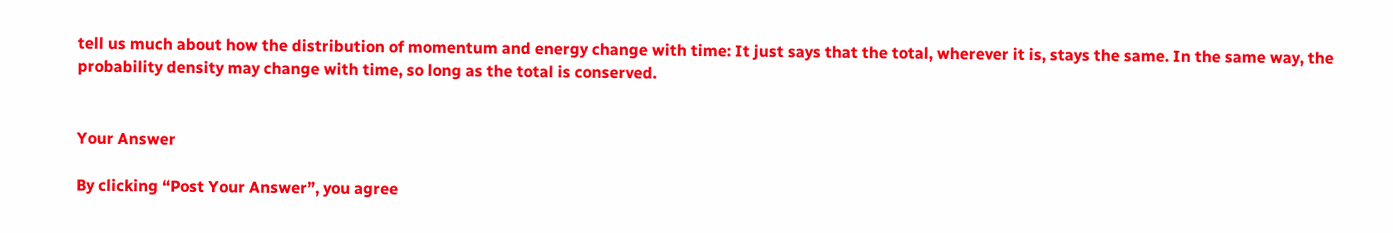tell us much about how the distribution of momentum and energy change with time: It just says that the total, wherever it is, stays the same. In the same way, the probability density may change with time, so long as the total is conserved.


Your Answer

By clicking “Post Your Answer”, you agree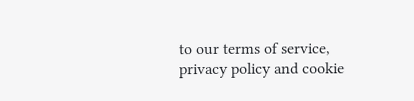to our terms of service, privacy policy and cookie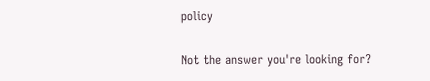policy

Not the answer you're looking for?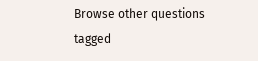Browse other questions tagged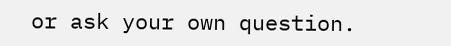or ask your own question.